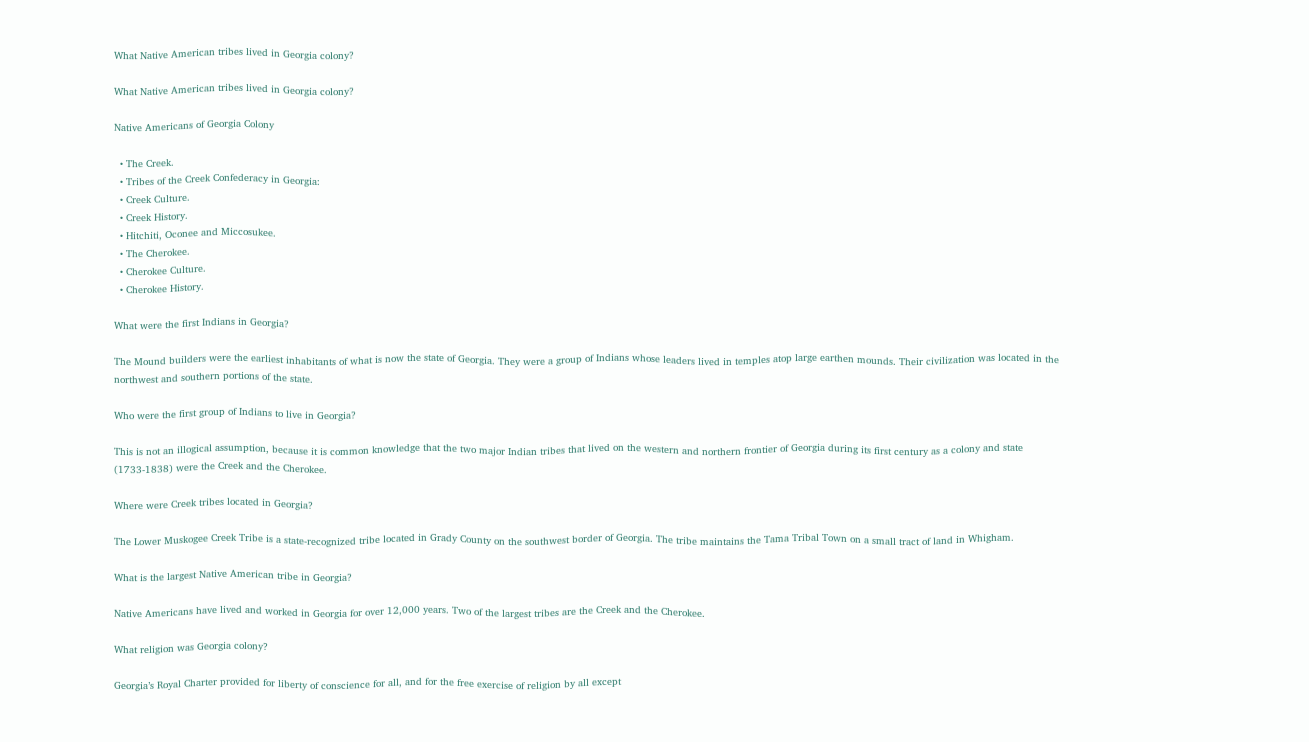What Native American tribes lived in Georgia colony?

What Native American tribes lived in Georgia colony?

Native Americans of Georgia Colony

  • The Creek.
  • Tribes of the Creek Confederacy in Georgia:
  • Creek Culture.
  • Creek History.
  • Hitchiti, Oconee and Miccosukee.
  • The Cherokee.
  • Cherokee Culture.
  • Cherokee History.

What were the first Indians in Georgia?

The Mound builders were the earliest inhabitants of what is now the state of Georgia. They were a group of Indians whose leaders lived in temples atop large earthen mounds. Their civilization was located in the northwest and southern portions of the state.

Who were the first group of Indians to live in Georgia?

This is not an illogical assumption, because it is common knowledge that the two major Indian tribes that lived on the western and northern frontier of Georgia during its first century as a colony and state (1733-1838) were the Creek and the Cherokee.

Where were Creek tribes located in Georgia?

The Lower Muskogee Creek Tribe is a state-recognized tribe located in Grady County on the southwest border of Georgia. The tribe maintains the Tama Tribal Town on a small tract of land in Whigham.

What is the largest Native American tribe in Georgia?

Native Americans have lived and worked in Georgia for over 12,000 years. Two of the largest tribes are the Creek and the Cherokee.

What religion was Georgia colony?

Georgia’s Royal Charter provided for liberty of conscience for all, and for the free exercise of religion by all except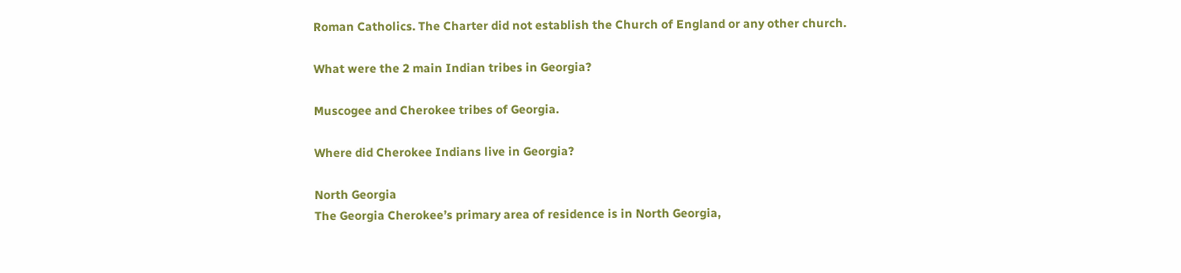Roman Catholics. The Charter did not establish the Church of England or any other church.

What were the 2 main Indian tribes in Georgia?

Muscogee and Cherokee tribes of Georgia.

Where did Cherokee Indians live in Georgia?

North Georgia
The Georgia Cherokee’s primary area of residence is in North Georgia,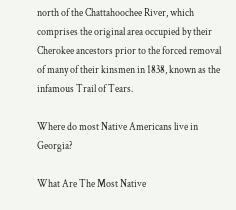north of the Chattahoochee River, which comprises the original area occupied by their Cherokee ancestors prior to the forced removal of many of their kinsmen in 1838, known as the infamous Trail of Tears.

Where do most Native Americans live in Georgia?

What Are The Most Native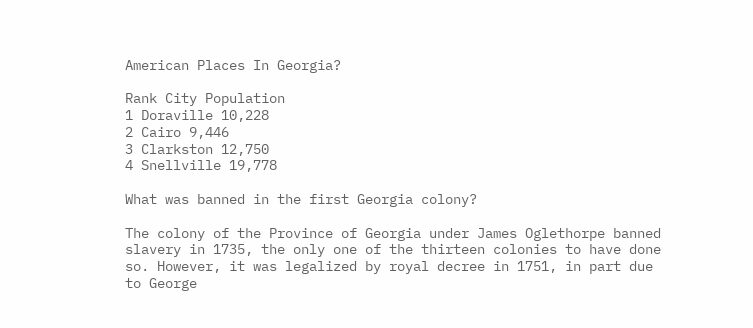American Places In Georgia?

Rank City Population
1 Doraville 10,228
2 Cairo 9,446
3 Clarkston 12,750
4 Snellville 19,778

What was banned in the first Georgia colony?

The colony of the Province of Georgia under James Oglethorpe banned slavery in 1735, the only one of the thirteen colonies to have done so. However, it was legalized by royal decree in 1751, in part due to George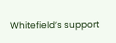Whitefield’s support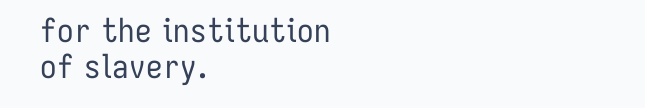for the institution of slavery.